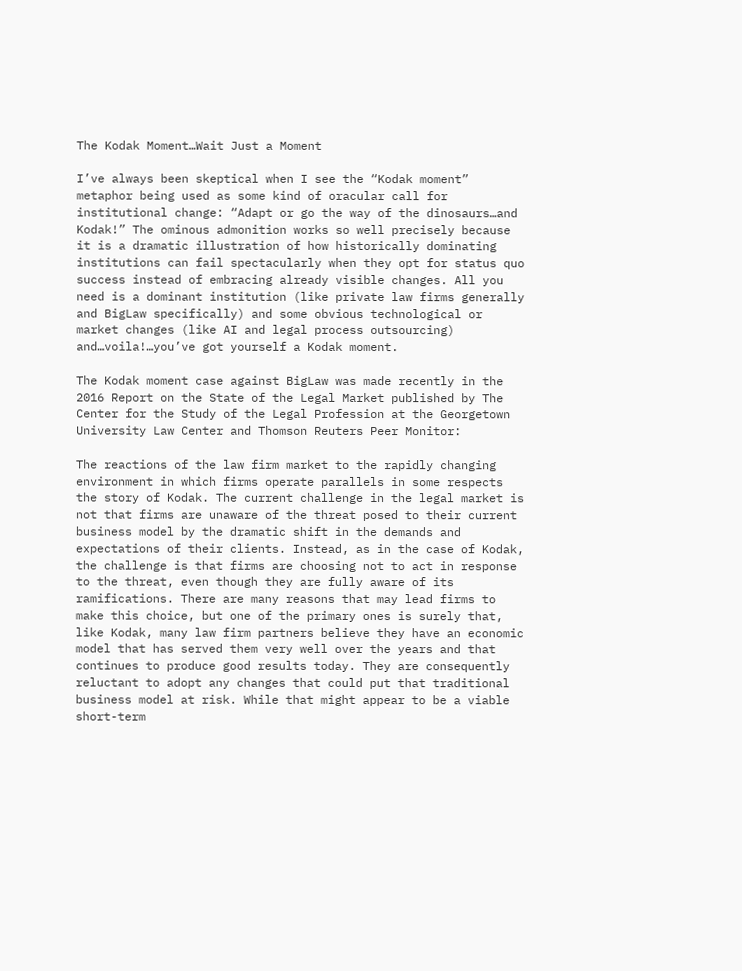The Kodak Moment…Wait Just a Moment

I’ve always been skeptical when I see the “Kodak moment” metaphor being used as some kind of oracular call for institutional change: “Adapt or go the way of the dinosaurs…and Kodak!” The ominous admonition works so well precisely because it is a dramatic illustration of how historically dominating institutions can fail spectacularly when they opt for status quo success instead of embracing already visible changes. All you need is a dominant institution (like private law firms generally and BigLaw specifically) and some obvious technological or market changes (like AI and legal process outsourcing) and…voila!…you’ve got yourself a Kodak moment.

The Kodak moment case against BigLaw was made recently in the 2016 Report on the State of the Legal Market published by The Center for the Study of the Legal Profession at the Georgetown University Law Center and Thomson Reuters Peer Monitor:

The reactions of the law firm market to the rapidly changing environment in which firms operate parallels in some respects the story of Kodak. The current challenge in the legal market is not that firms are unaware of the threat posed to their current business model by the dramatic shift in the demands and expectations of their clients. Instead, as in the case of Kodak, the challenge is that firms are choosing not to act in response to the threat, even though they are fully aware of its ramifications. There are many reasons that may lead firms to make this choice, but one of the primary ones is surely that, like Kodak, many law firm partners believe they have an economic model that has served them very well over the years and that continues to produce good results today. They are consequently reluctant to adopt any changes that could put that traditional business model at risk. While that might appear to be a viable short-term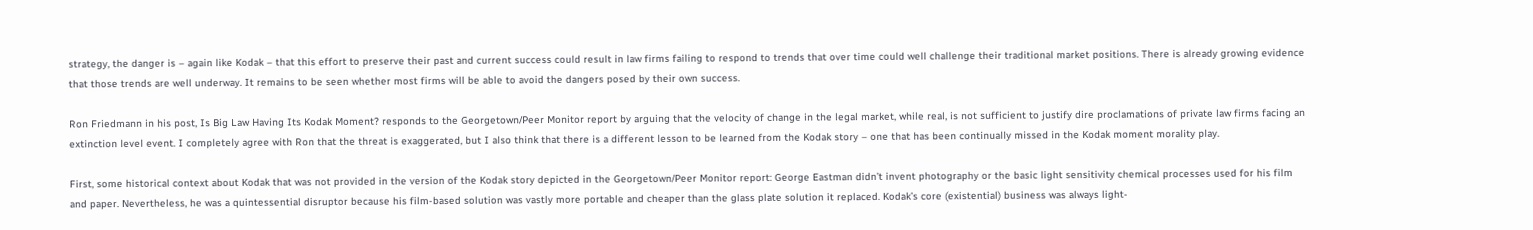strategy, the danger is – again like Kodak – that this effort to preserve their past and current success could result in law firms failing to respond to trends that over time could well challenge their traditional market positions. There is already growing evidence that those trends are well underway. It remains to be seen whether most firms will be able to avoid the dangers posed by their own success.

Ron Friedmann in his post, Is Big Law Having Its Kodak Moment? responds to the Georgetown/Peer Monitor report by arguing that the velocity of change in the legal market, while real, is not sufficient to justify dire proclamations of private law firms facing an extinction level event. I completely agree with Ron that the threat is exaggerated, but I also think that there is a different lesson to be learned from the Kodak story – one that has been continually missed in the Kodak moment morality play.

First, some historical context about Kodak that was not provided in the version of the Kodak story depicted in the Georgetown/Peer Monitor report: George Eastman didn’t invent photography or the basic light sensitivity chemical processes used for his film and paper. Nevertheless, he was a quintessential disruptor because his film-based solution was vastly more portable and cheaper than the glass plate solution it replaced. Kodak’s core (existential) business was always light-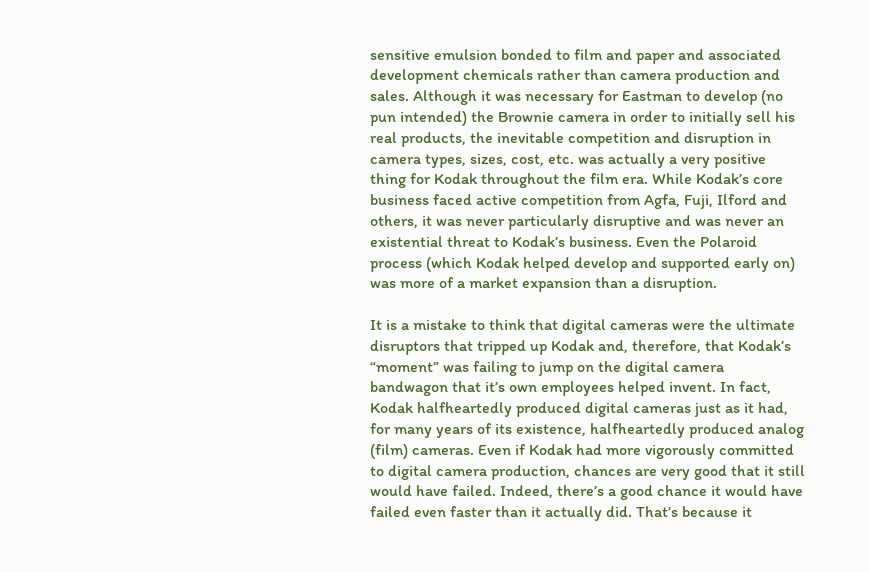sensitive emulsion bonded to film and paper and associated development chemicals rather than camera production and sales. Although it was necessary for Eastman to develop (no pun intended) the Brownie camera in order to initially sell his real products, the inevitable competition and disruption in camera types, sizes, cost, etc. was actually a very positive thing for Kodak throughout the film era. While Kodak’s core business faced active competition from Agfa, Fuji, Ilford and others, it was never particularly disruptive and was never an existential threat to Kodak’s business. Even the Polaroid process (which Kodak helped develop and supported early on) was more of a market expansion than a disruption.

It is a mistake to think that digital cameras were the ultimate disruptors that tripped up Kodak and, therefore, that Kodak’s “moment” was failing to jump on the digital camera bandwagon that it’s own employees helped invent. In fact, Kodak halfheartedly produced digital cameras just as it had, for many years of its existence, halfheartedly produced analog (film) cameras. Even if Kodak had more vigorously committed to digital camera production, chances are very good that it still would have failed. Indeed, there’s a good chance it would have failed even faster than it actually did. That’s because it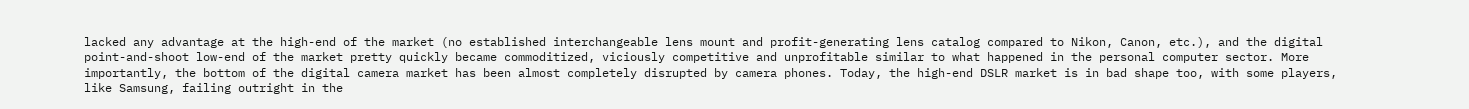lacked any advantage at the high-end of the market (no established interchangeable lens mount and profit-generating lens catalog compared to Nikon, Canon, etc.), and the digital point-and-shoot low-end of the market pretty quickly became commoditized, viciously competitive and unprofitable similar to what happened in the personal computer sector. More importantly, the bottom of the digital camera market has been almost completely disrupted by camera phones. Today, the high-end DSLR market is in bad shape too, with some players, like Samsung, failing outright in the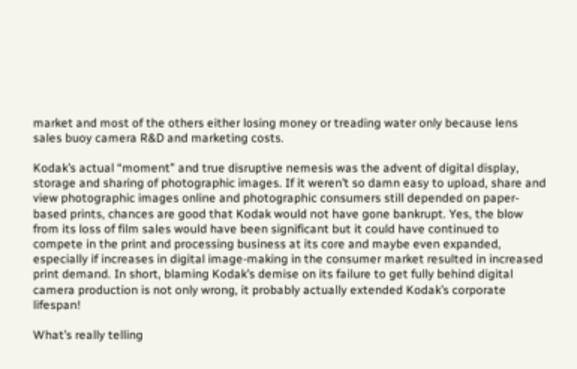market and most of the others either losing money or treading water only because lens sales buoy camera R&D and marketing costs.

Kodak’s actual “moment” and true disruptive nemesis was the advent of digital display, storage and sharing of photographic images. If it weren’t so damn easy to upload, share and view photographic images online and photographic consumers still depended on paper-based prints, chances are good that Kodak would not have gone bankrupt. Yes, the blow from its loss of film sales would have been significant but it could have continued to compete in the print and processing business at its core and maybe even expanded, especially if increases in digital image-making in the consumer market resulted in increased print demand. In short, blaming Kodak’s demise on its failure to get fully behind digital camera production is not only wrong, it probably actually extended Kodak’s corporate lifespan!

What’s really telling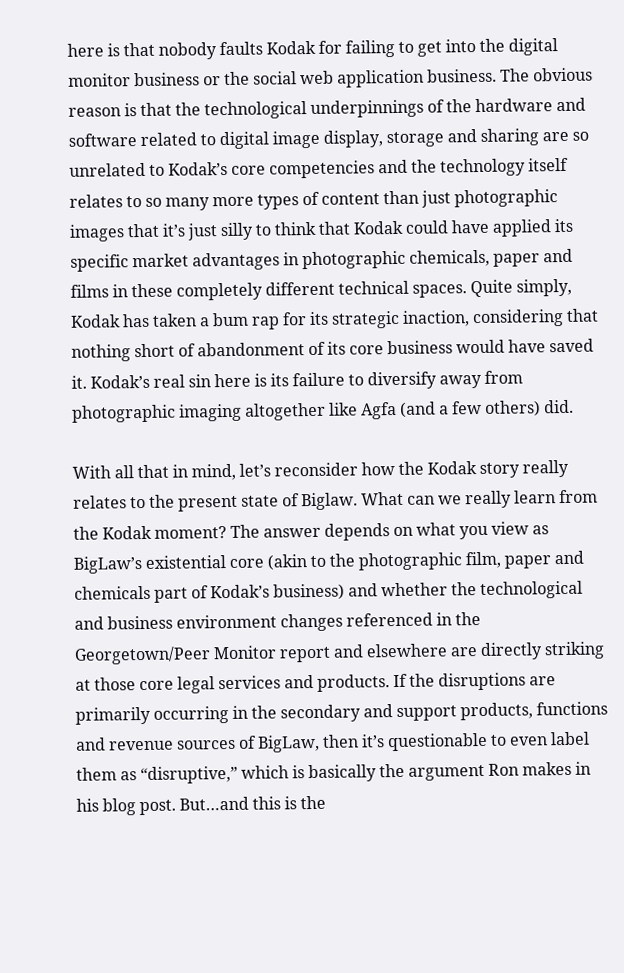here is that nobody faults Kodak for failing to get into the digital monitor business or the social web application business. The obvious reason is that the technological underpinnings of the hardware and software related to digital image display, storage and sharing are so unrelated to Kodak’s core competencies and the technology itself relates to so many more types of content than just photographic images that it’s just silly to think that Kodak could have applied its specific market advantages in photographic chemicals, paper and films in these completely different technical spaces. Quite simply, Kodak has taken a bum rap for its strategic inaction, considering that nothing short of abandonment of its core business would have saved it. Kodak’s real sin here is its failure to diversify away from photographic imaging altogether like Agfa (and a few others) did.

With all that in mind, let’s reconsider how the Kodak story really relates to the present state of Biglaw. What can we really learn from the Kodak moment? The answer depends on what you view as BigLaw’s existential core (akin to the photographic film, paper and chemicals part of Kodak’s business) and whether the technological and business environment changes referenced in the Georgetown/Peer Monitor report and elsewhere are directly striking at those core legal services and products. If the disruptions are primarily occurring in the secondary and support products, functions and revenue sources of BigLaw, then it’s questionable to even label them as “disruptive,” which is basically the argument Ron makes in his blog post. But…and this is the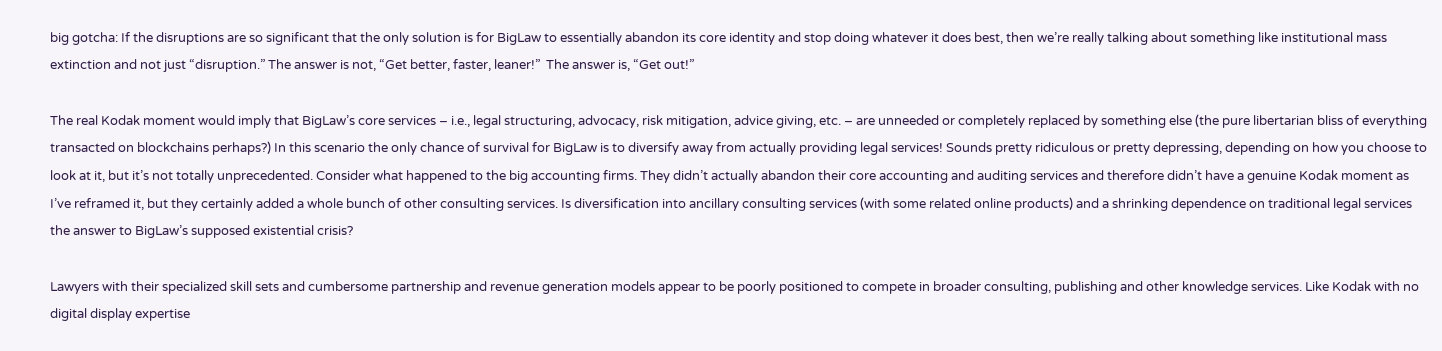big gotcha: If the disruptions are so significant that the only solution is for BigLaw to essentially abandon its core identity and stop doing whatever it does best, then we’re really talking about something like institutional mass extinction and not just “disruption.” The answer is not, “Get better, faster, leaner!”  The answer is, “Get out!”

The real Kodak moment would imply that BigLaw’s core services – i.e., legal structuring, advocacy, risk mitigation, advice giving, etc. – are unneeded or completely replaced by something else (the pure libertarian bliss of everything transacted on blockchains perhaps?) In this scenario the only chance of survival for BigLaw is to diversify away from actually providing legal services! Sounds pretty ridiculous or pretty depressing, depending on how you choose to look at it, but it’s not totally unprecedented. Consider what happened to the big accounting firms. They didn’t actually abandon their core accounting and auditing services and therefore didn’t have a genuine Kodak moment as I’ve reframed it, but they certainly added a whole bunch of other consulting services. Is diversification into ancillary consulting services (with some related online products) and a shrinking dependence on traditional legal services the answer to BigLaw’s supposed existential crisis?

Lawyers with their specialized skill sets and cumbersome partnership and revenue generation models appear to be poorly positioned to compete in broader consulting, publishing and other knowledge services. Like Kodak with no digital display expertise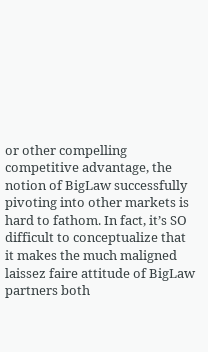or other compelling competitive advantage, the notion of BigLaw successfully pivoting into other markets is hard to fathom. In fact, it’s SO difficult to conceptualize that it makes the much maligned laissez faire attitude of BigLaw partners both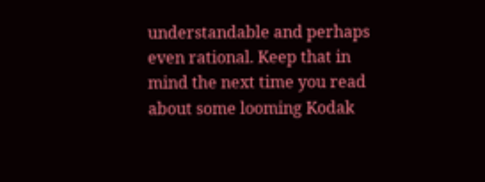understandable and perhaps even rational. Keep that in mind the next time you read about some looming Kodak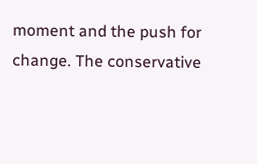moment and the push for change. The conservative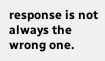response is not always the wrong one.